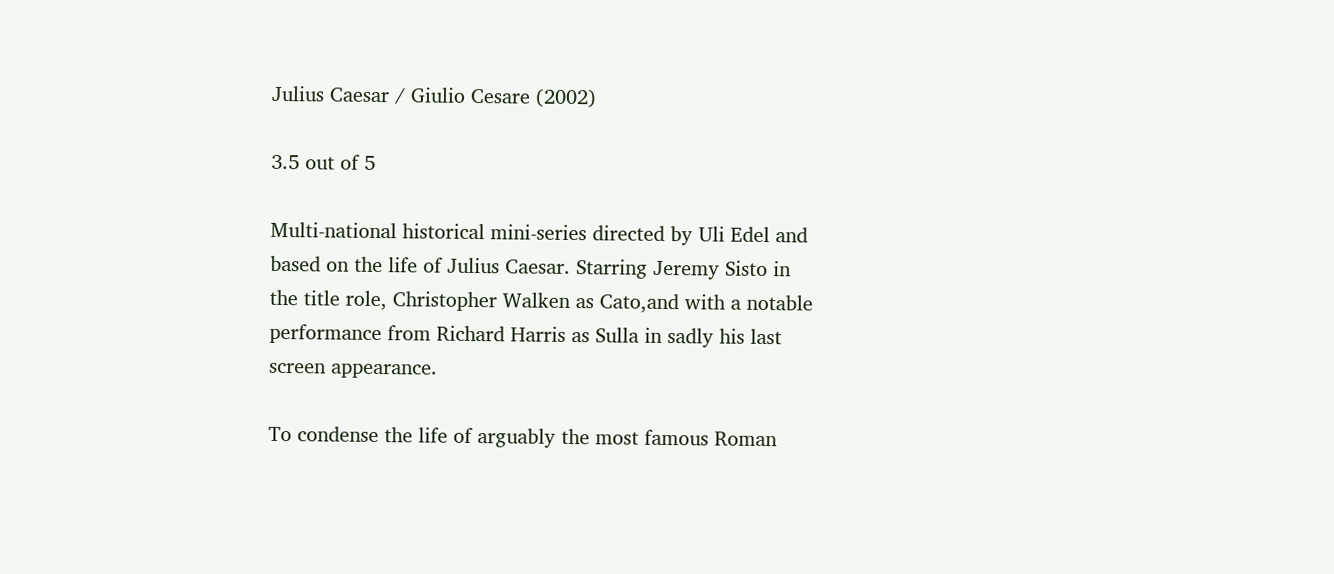Julius Caesar / Giulio Cesare (2002)

3.5 out of 5

Multi-national historical mini-series directed by Uli Edel and based on the life of Julius Caesar. Starring Jeremy Sisto in the title role, Christopher Walken as Cato,and with a notable performance from Richard Harris as Sulla in sadly his last screen appearance.

To condense the life of arguably the most famous Roman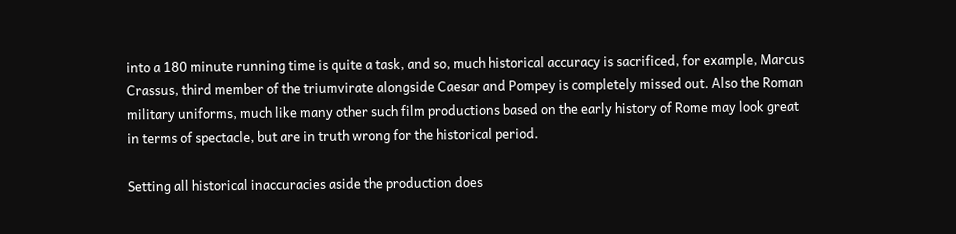into a 180 minute running time is quite a task, and so, much historical accuracy is sacrificed, for example, Marcus Crassus, third member of the triumvirate alongside Caesar and Pompey is completely missed out. Also the Roman military uniforms, much like many other such film productions based on the early history of Rome may look great in terms of spectacle, but are in truth wrong for the historical period.

Setting all historical inaccuracies aside the production does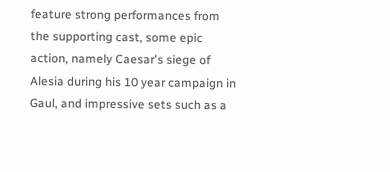feature strong performances from the supporting cast, some epic action, namely Caesar's siege of Alesia during his 10 year campaign in Gaul, and impressive sets such as a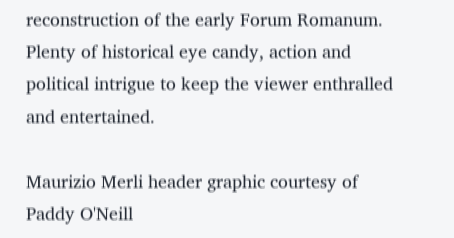reconstruction of the early Forum Romanum. Plenty of historical eye candy, action and political intrigue to keep the viewer enthralled and entertained.

Maurizio Merli header graphic courtesy of Paddy O'Neill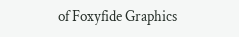of Foxyfide Graphics